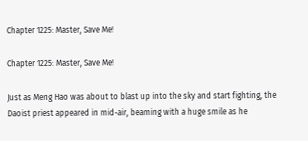Chapter 1225: Master, Save Me!

Chapter 1225: Master, Save Me!

Just as Meng Hao was about to blast up into the sky and start fighting, the Daoist priest appeared in mid-air, beaming with a huge smile as he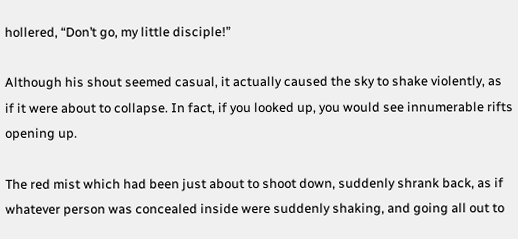hollered, “Don’t go, my little disciple!”

Although his shout seemed casual, it actually caused the sky to shake violently, as if it were about to collapse. In fact, if you looked up, you would see innumerable rifts opening up.

The red mist which had been just about to shoot down, suddenly shrank back, as if whatever person was concealed inside were suddenly shaking, and going all out to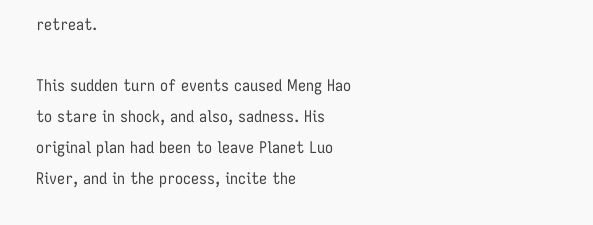retreat.

This sudden turn of events caused Meng Hao to stare in shock, and also, sadness. His original plan had been to leave Planet Luo River, and in the process, incite the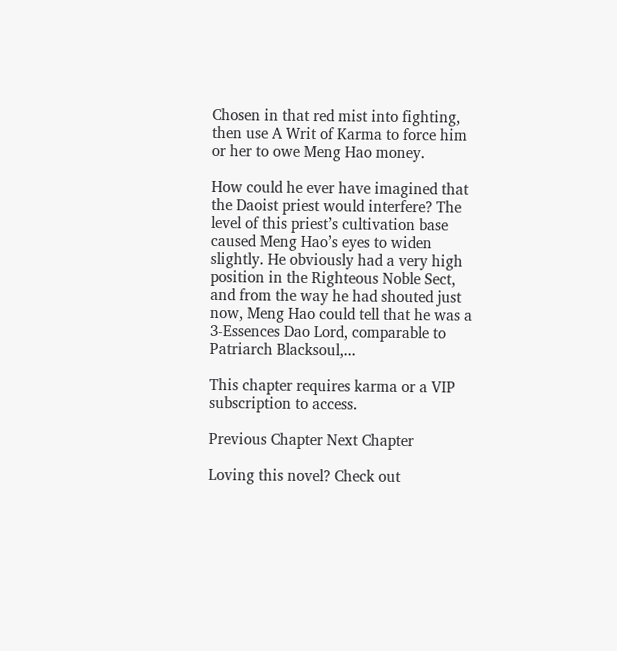Chosen in that red mist into fighting, then use A Writ of Karma to force him or her to owe Meng Hao money.

How could he ever have imagined that the Daoist priest would interfere? The level of this priest’s cultivation base caused Meng Hao’s eyes to widen slightly. He obviously had a very high position in the Righteous Noble Sect, and from the way he had shouted just now, Meng Hao could tell that he was a 3-Essences Dao Lord, comparable to Patriarch Blacksoul,...

This chapter requires karma or a VIP subscription to access.

Previous Chapter Next Chapter

Loving this novel? Check out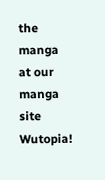the manga at our manga site Wutopia!